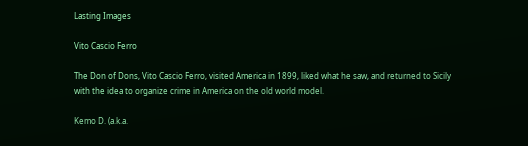Lasting Images

Vito Cascio Ferro

The Don of Dons, Vito Cascio Ferro, visited America in 1899, liked what he saw, and returned to Sicily with the idea to organize crime in America on the old world model.

Kemo D. (a.k.a.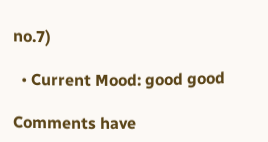no.7)

  • Current Mood: good good

Comments have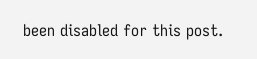been disabled for this post.